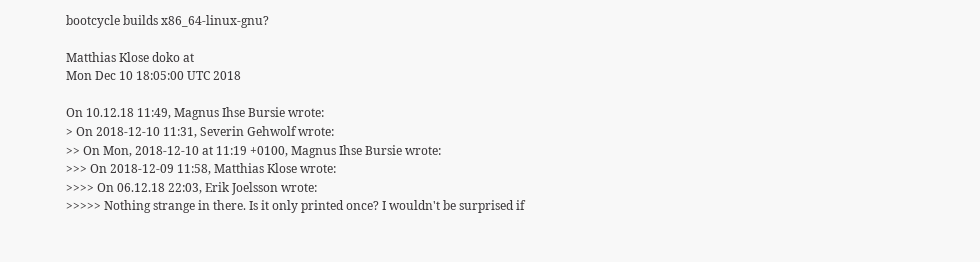bootcycle builds x86_64-linux-gnu?

Matthias Klose doko at
Mon Dec 10 18:05:00 UTC 2018

On 10.12.18 11:49, Magnus Ihse Bursie wrote:
> On 2018-12-10 11:31, Severin Gehwolf wrote:
>> On Mon, 2018-12-10 at 11:19 +0100, Magnus Ihse Bursie wrote:
>>> On 2018-12-09 11:58, Matthias Klose wrote:
>>>> On 06.12.18 22:03, Erik Joelsson wrote:
>>>>> Nothing strange in there. Is it only printed once? I wouldn't be surprised if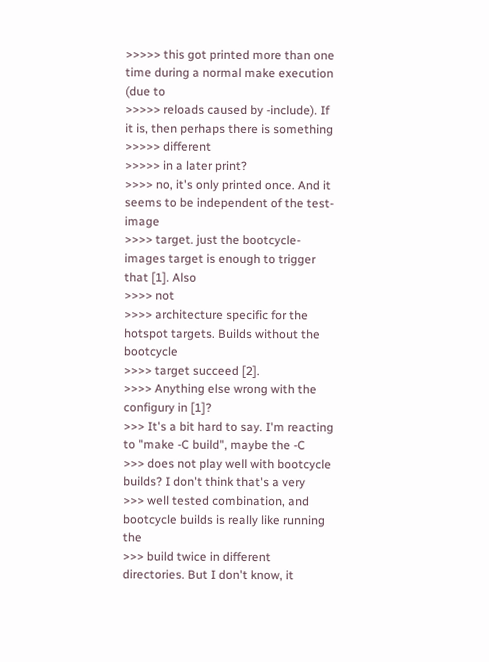>>>>> this got printed more than one time during a normal make execution (due to
>>>>> reloads caused by -include). If it is, then perhaps there is something
>>>>> different
>>>>> in a later print?
>>>> no, it's only printed once. And it seems to be independent of the test-image
>>>> target. just the bootcycle-images target is enough to trigger that [1]. Also
>>>> not
>>>> architecture specific for the hotspot targets. Builds without the bootcycle
>>>> target succeed [2].
>>>> Anything else wrong with the configury in [1]?
>>> It's a bit hard to say. I'm reacting to "make -C build", maybe the -C
>>> does not play well with bootcycle builds? I don't think that's a very
>>> well tested combination, and bootcycle builds is really like running the
>>> build twice in different directories. But I don't know, it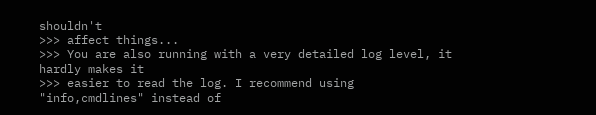shouldn't
>>> affect things...
>>> You are also running with a very detailed log level, it hardly makes it
>>> easier to read the log. I recommend using "info,cmdlines" instead of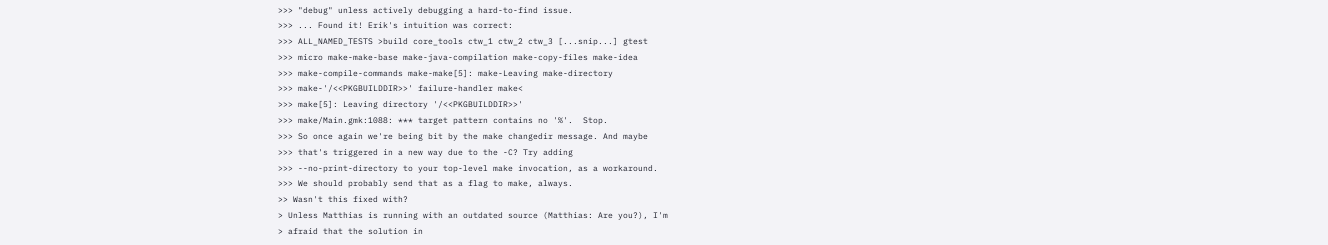>>> "debug" unless actively debugging a hard-to-find issue.
>>> ... Found it! Erik's intuition was correct:
>>> ALL_NAMED_TESTS >build core_tools ctw_1 ctw_2 ctw_3 [...snip...] gtest
>>> micro make-make-base make-java-compilation make-copy-files make-idea
>>> make-compile-commands make-make[5]: make-Leaving make-directory
>>> make-'/<<PKGBUILDDIR>>' failure-handler make<
>>> make[5]: Leaving directory '/<<PKGBUILDDIR>>'
>>> make/Main.gmk:1088: *** target pattern contains no '%'.  Stop.
>>> So once again we're being bit by the make changedir message. And maybe
>>> that's triggered in a new way due to the -C? Try adding
>>> --no-print-directory to your top-level make invocation, as a workaround.
>>> We should probably send that as a flag to make, always.
>> Wasn't this fixed with?
> Unless Matthias is running with an outdated source (Matthias: Are you?), I'm
> afraid that the solution in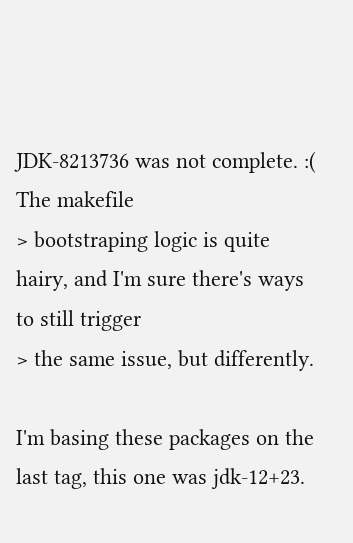JDK-8213736 was not complete. :( The makefile
> bootstraping logic is quite hairy, and I'm sure there's ways to still trigger
> the same issue, but differently.

I'm basing these packages on the last tag, this one was jdk-12+23.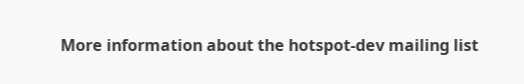More information about the hotspot-dev mailing list